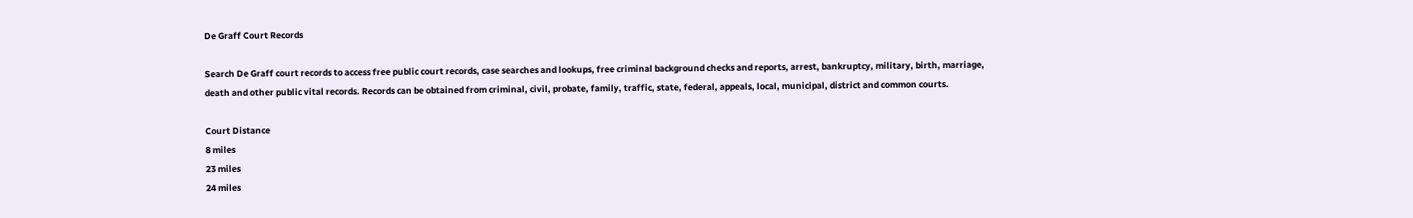De Graff Court Records

Search De Graff court records to access free public court records, case searches and lookups, free criminal background checks and reports, arrest, bankruptcy, military, birth, marriage, death and other public vital records. Records can be obtained from criminal, civil, probate, family, traffic, state, federal, appeals, local, municipal, district and common courts.

Court Distance
8 miles
23 miles
24 miles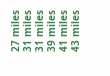27 miles
31 miles
31 miles
39 miles
41 miles
43 miles